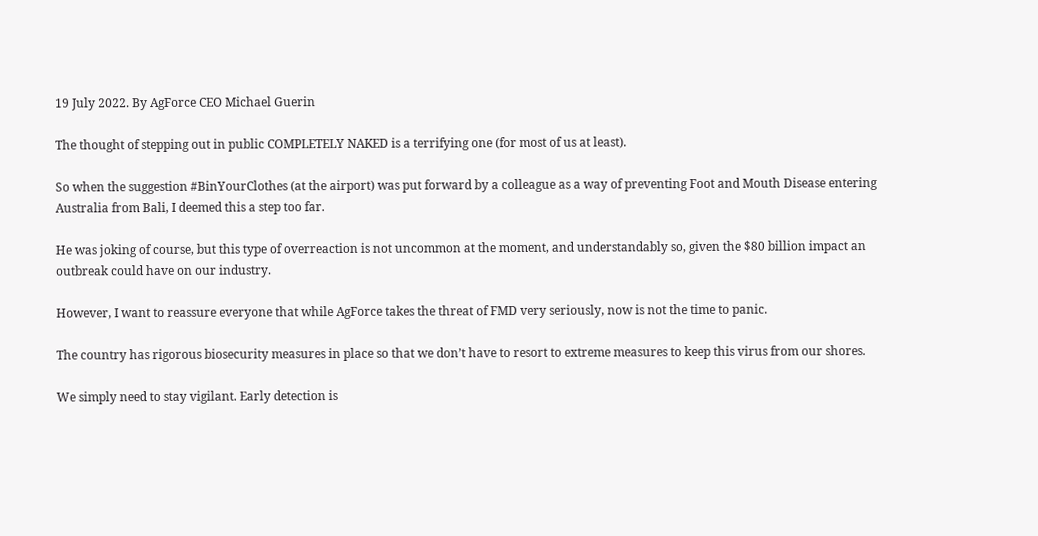19 July 2022. By AgForce CEO Michael Guerin

The thought of stepping out in public COMPLETELY NAKED is a terrifying one (for most of us at least).

So when the suggestion #BinYourClothes (at the airport) was put forward by a colleague as a way of preventing Foot and Mouth Disease entering Australia from Bali, I deemed this a step too far.

He was joking of course, but this type of overreaction is not uncommon at the moment, and understandably so, given the $80 billion impact an outbreak could have on our industry.

However, I want to reassure everyone that while AgForce takes the threat of FMD very seriously, now is not the time to panic.

The country has rigorous biosecurity measures in place so that we don’t have to resort to extreme measures to keep this virus from our shores.

We simply need to stay vigilant. Early detection is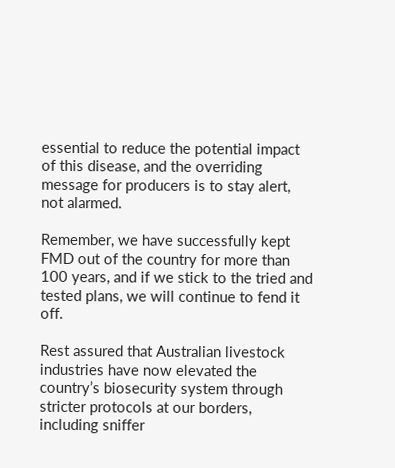essential to reduce the potential impact of this disease, and the overriding message for producers is to stay alert, not alarmed.

Remember, we have successfully kept FMD out of the country for more than 100 years, and if we stick to the tried and tested plans, we will continue to fend it off.

Rest assured that Australian livestock industries have now elevated the country’s biosecurity system through stricter protocols at our borders, including sniffer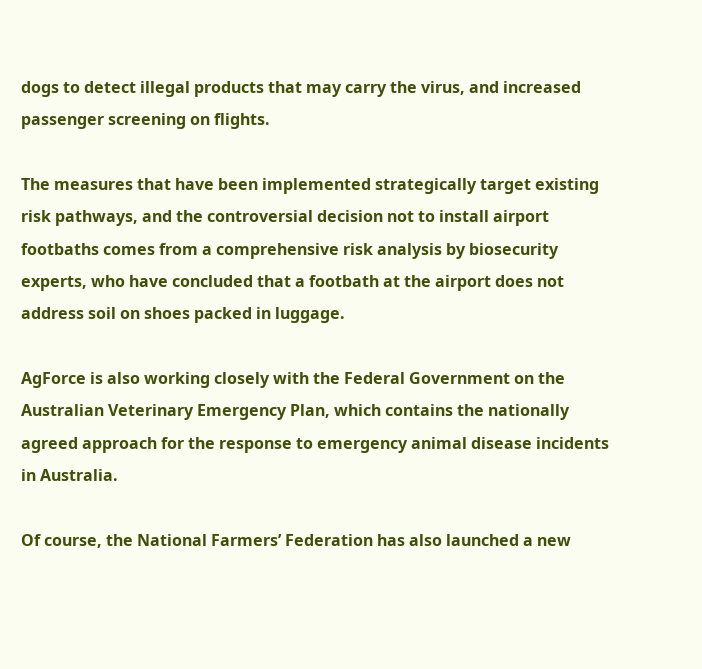dogs to detect illegal products that may carry the virus, and increased passenger screening on flights.

The measures that have been implemented strategically target existing risk pathways, and the controversial decision not to install airport footbaths comes from a comprehensive risk analysis by biosecurity experts, who have concluded that a footbath at the airport does not address soil on shoes packed in luggage.

AgForce is also working closely with the Federal Government on the Australian Veterinary Emergency Plan, which contains the nationally agreed approach for the response to emergency animal disease incidents in Australia.

Of course, the National Farmers’ Federation has also launched a new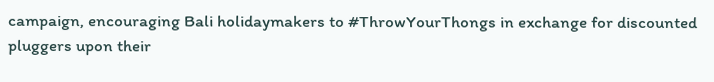campaign, encouraging Bali holidaymakers to #ThrowYourThongs in exchange for discounted pluggers upon their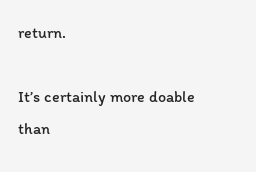return.

It’s certainly more doable than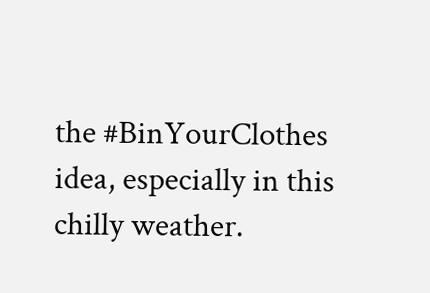the #BinYourClothes idea, especially in this chilly weather.